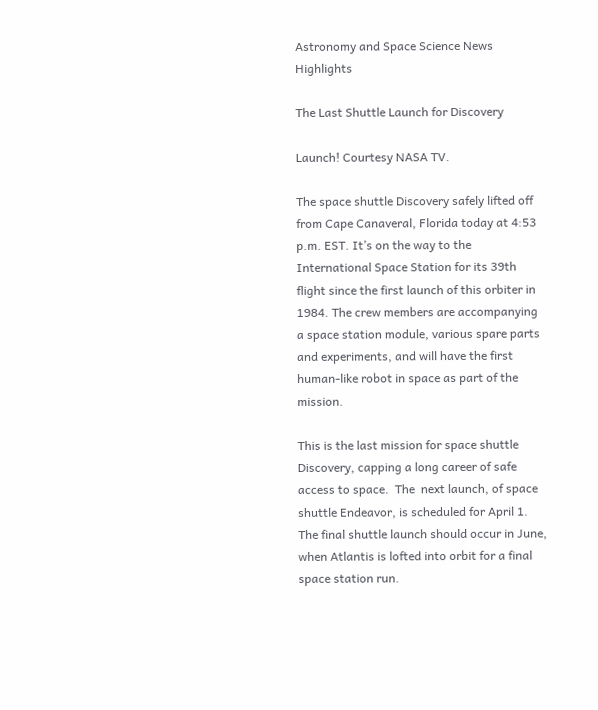Astronomy and Space Science News Highlights

The Last Shuttle Launch for Discovery

Launch! Courtesy NASA TV.

The space shuttle Discovery safely lifted off from Cape Canaveral, Florida today at 4:53 p.m. EST. It’s on the way to the International Space Station for its 39th flight since the first launch of this orbiter in 1984. The crew members are accompanying a space station module, various spare parts and experiments, and will have the first human-like robot in space as part of the mission.

This is the last mission for space shuttle Discovery, capping a long career of safe access to space.  The  next launch, of space shuttle Endeavor, is scheduled for April 1. The final shuttle launch should occur in June, when Atlantis is lofted into orbit for a final space station run.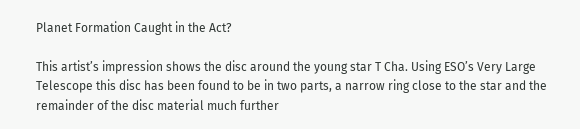Planet Formation Caught in the Act?

This artist’s impression shows the disc around the young star T Cha. Using ESO’s Very Large Telescope this disc has been found to be in two parts, a narrow ring close to the star and the remainder of the disc material much further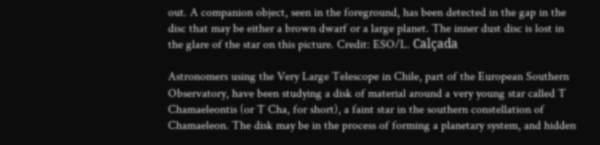out. A companion object, seen in the foreground, has been detected in the gap in the disc that may be either a brown dwarf or a large planet. The inner dust disc is lost in the glare of the star on this picture. Credit: ESO/L. Calçada

Astronomers using the Very Large Telescope in Chile, part of the European Southern Observatory, have been studying a disk of material around a very young star called T Chamaeleontis (or T Cha, for short), a faint star in the southern constellation of Chamaeleon. The disk may be in the process of forming a planetary system, and hidden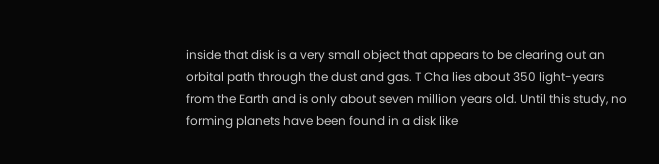inside that disk is a very small object that appears to be clearing out an orbital path through the dust and gas. T Cha lies about 350 light-years from the Earth and is only about seven million years old. Until this study, no forming planets have been found in a disk like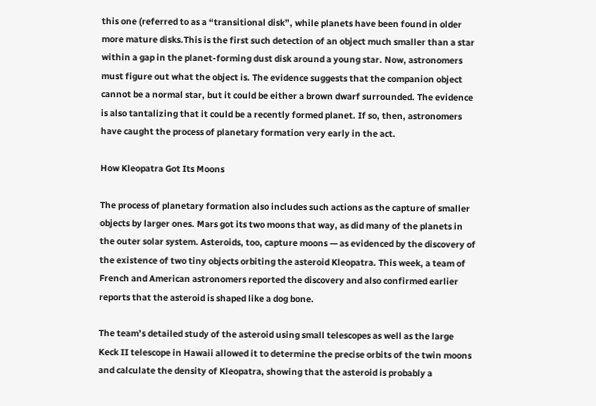this one (referred to as a “transitional disk”, while planets have been found in older more mature disks.This is the first such detection of an object much smaller than a star within a gap in the planet-forming dust disk around a young star. Now, astronomers must figure out what the object is. The evidence suggests that the companion object cannot be a normal star, but it could be either a brown dwarf surrounded. The evidence is also tantalizing that it could be a recently formed planet. If so, then, astronomers have caught the process of planetary formation very early in the act.

How Kleopatra Got Its Moons

The process of planetary formation also includes such actions as the capture of smaller objects by larger ones. Mars got its two moons that way, as did many of the planets in the outer solar system. Asteroids, too, capture moons — as evidenced by the discovery of the existence of two tiny objects orbiting the asteroid Kleopatra. This week, a team of French and American astronomers reported the discovery and also confirmed earlier reports that the asteroid is shaped like a dog bone.

The team’s detailed study of the asteroid using small telescopes as well as the large Keck II telescope in Hawaii allowed it to determine the precise orbits of the twin moons and calculate the density of Kleopatra, showing that the asteroid is probably a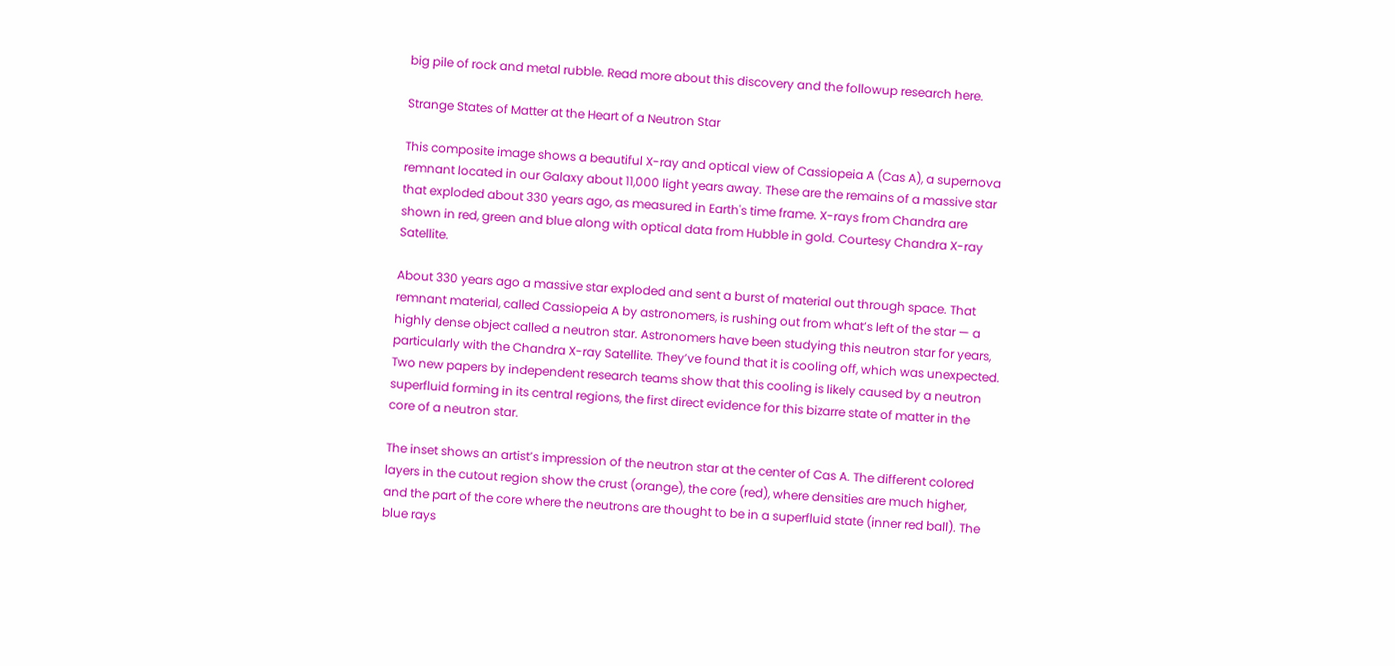big pile of rock and metal rubble. Read more about this discovery and the followup research here.

Strange States of Matter at the Heart of a Neutron Star

This composite image shows a beautiful X-ray and optical view of Cassiopeia A (Cas A), a supernova remnant located in our Galaxy about 11,000 light years away. These are the remains of a massive star that exploded about 330 years ago, as measured in Earth's time frame. X-rays from Chandra are shown in red, green and blue along with optical data from Hubble in gold. Courtesy Chandra X-ray Satellite.

About 330 years ago a massive star exploded and sent a burst of material out through space. That remnant material, called Cassiopeia A by astronomers, is rushing out from what’s left of the star — a highly dense object called a neutron star. Astronomers have been studying this neutron star for years, particularly with the Chandra X-ray Satellite. They’ve found that it is cooling off, which was unexpected. Two new papers by independent research teams show that this cooling is likely caused by a neutron superfluid forming in its central regions, the first direct evidence for this bizarre state of matter in the core of a neutron star.

The inset shows an artist’s impression of the neutron star at the center of Cas A. The different colored layers in the cutout region show the crust (orange), the core (red), where densities are much higher, and the part of the core where the neutrons are thought to be in a superfluid state (inner red ball). The blue rays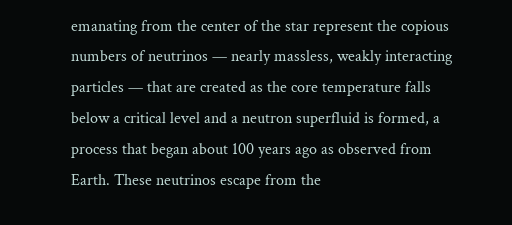emanating from the center of the star represent the copious numbers of neutrinos — nearly massless, weakly interacting particles — that are created as the core temperature falls below a critical level and a neutron superfluid is formed, a process that began about 100 years ago as observed from Earth. These neutrinos escape from the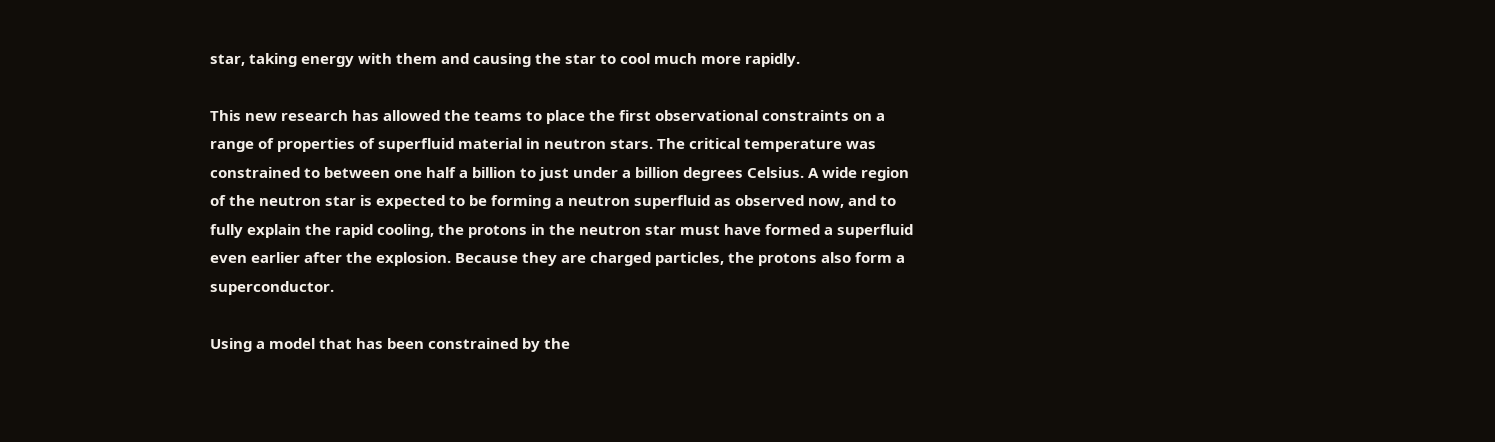star, taking energy with them and causing the star to cool much more rapidly.

This new research has allowed the teams to place the first observational constraints on a range of properties of superfluid material in neutron stars. The critical temperature was constrained to between one half a billion to just under a billion degrees Celsius. A wide region of the neutron star is expected to be forming a neutron superfluid as observed now, and to fully explain the rapid cooling, the protons in the neutron star must have formed a superfluid even earlier after the explosion. Because they are charged particles, the protons also form a superconductor.

Using a model that has been constrained by the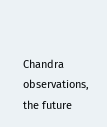Chandra observations, the future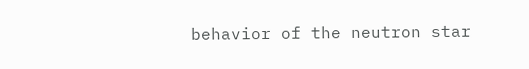behavior of the neutron star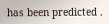has been predicted .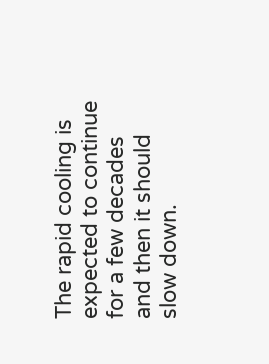The rapid cooling is expected to continue for a few decades and then it should slow down.